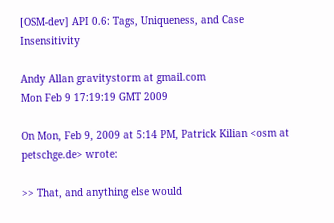[OSM-dev] API 0.6: Tags, Uniqueness, and Case Insensitivity

Andy Allan gravitystorm at gmail.com
Mon Feb 9 17:19:19 GMT 2009

On Mon, Feb 9, 2009 at 5:14 PM, Patrick Kilian <osm at petschge.de> wrote:

>> That, and anything else would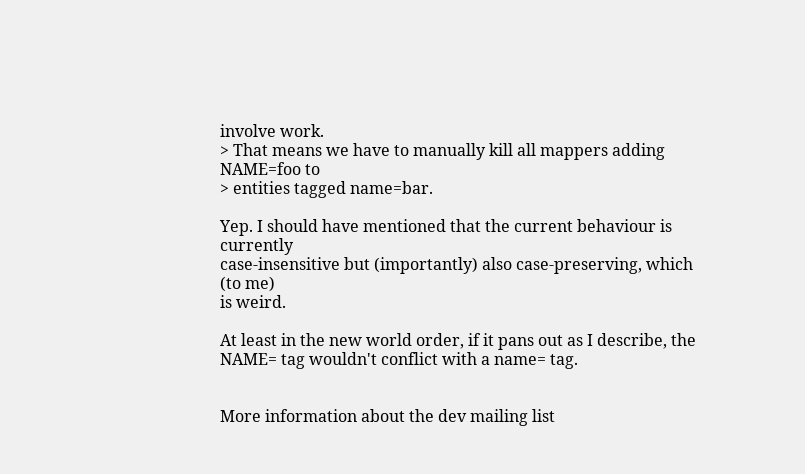involve work.
> That means we have to manually kill all mappers adding NAME=foo to
> entities tagged name=bar.

Yep. I should have mentioned that the current behaviour is currently
case-insensitive but (importantly) also case-preserving, which (to me)
is weird.

At least in the new world order, if it pans out as I describe, the
NAME= tag wouldn't conflict with a name= tag.


More information about the dev mailing list